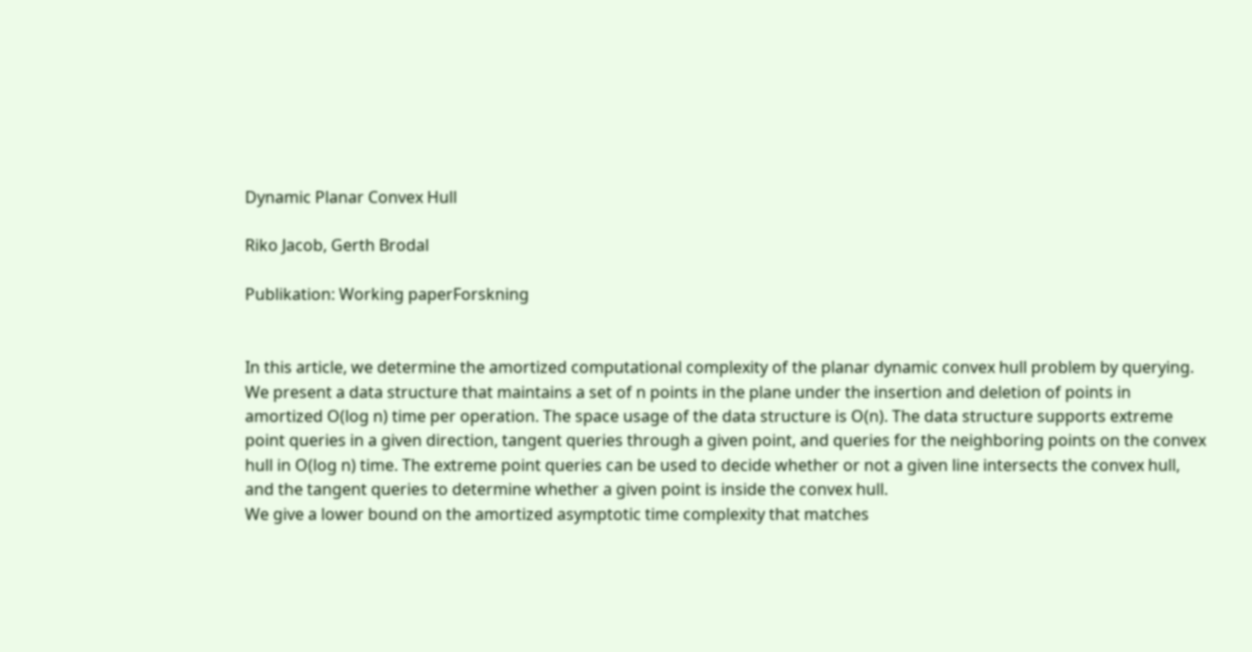Dynamic Planar Convex Hull

Riko Jacob, Gerth Brodal

Publikation: Working paperForskning


In this article, we determine the amortized computational complexity of the planar dynamic convex hull problem by querying.
We present a data structure that maintains a set of n points in the plane under the insertion and deletion of points in amortized O(log n) time per operation. The space usage of the data structure is O(n). The data structure supports extreme point queries in a given direction, tangent queries through a given point, and queries for the neighboring points on the convex hull in O(log n) time. The extreme point queries can be used to decide whether or not a given line intersects the convex hull, and the tangent queries to determine whether a given point is inside the convex hull.
We give a lower bound on the amortized asymptotic time complexity that matches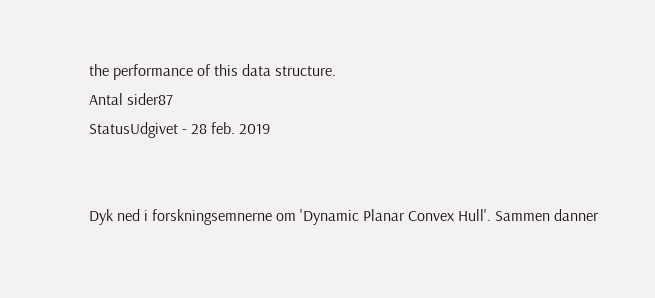the performance of this data structure.
Antal sider87
StatusUdgivet - 28 feb. 2019


Dyk ned i forskningsemnerne om 'Dynamic Planar Convex Hull'. Sammen danner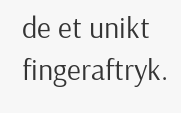de et unikt fingeraftryk.